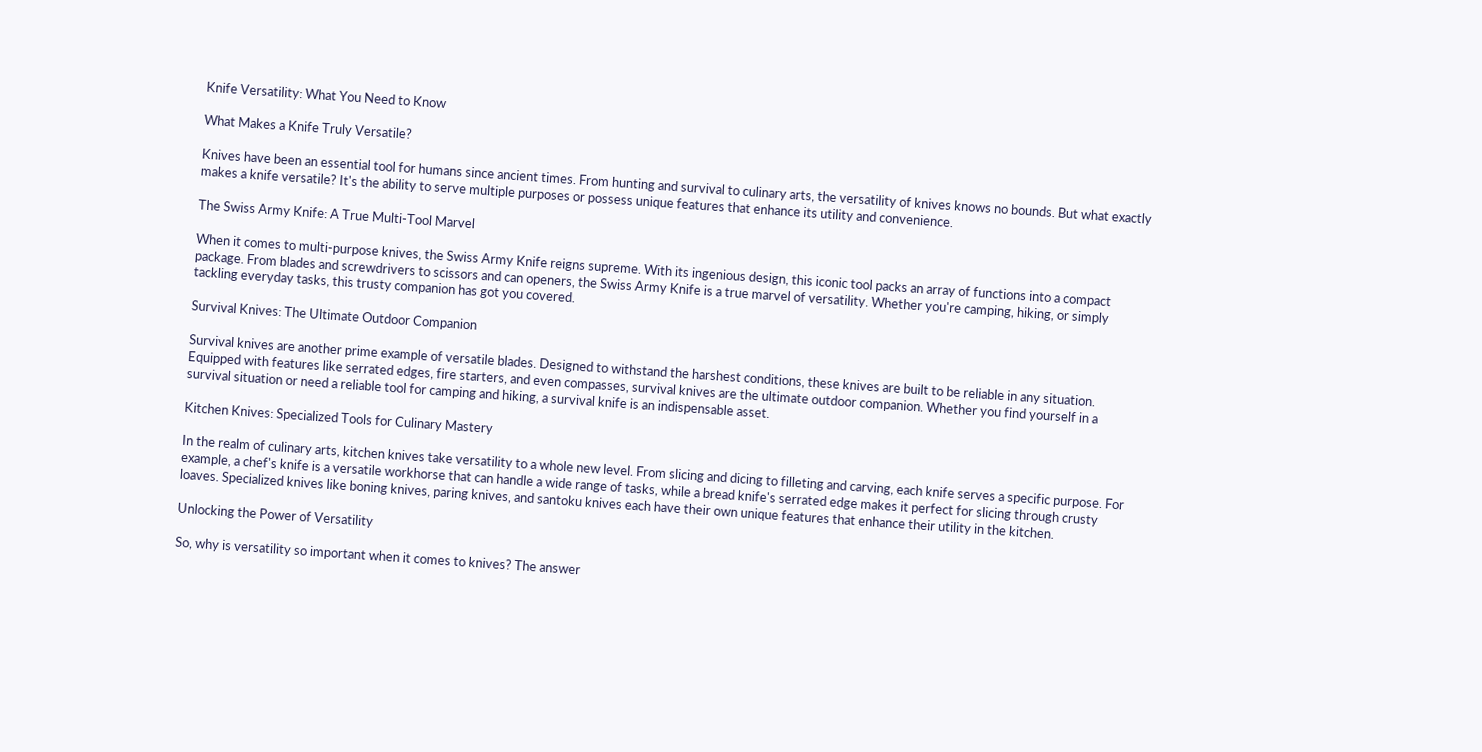Knife Versatility: What You Need to Know

What Makes a Knife Truly Versatile?

Knives have been an essential tool for humans since ancient times. From hunting and survival to culinary arts, the versatility of knives knows no bounds. But what exactly makes a knife versatile? It's the ability to serve multiple purposes or possess unique features that enhance its utility and convenience.

The Swiss Army Knife: A True Multi-Tool Marvel

When it comes to multi-purpose knives, the Swiss Army Knife reigns supreme. With its ingenious design, this iconic tool packs an array of functions into a compact package. From blades and screwdrivers to scissors and can openers, the Swiss Army Knife is a true marvel of versatility. Whether you're camping, hiking, or simply tackling everyday tasks, this trusty companion has got you covered.

Survival Knives: The Ultimate Outdoor Companion

Survival knives are another prime example of versatile blades. Designed to withstand the harshest conditions, these knives are built to be reliable in any situation. Equipped with features like serrated edges, fire starters, and even compasses, survival knives are the ultimate outdoor companion. Whether you find yourself in a survival situation or need a reliable tool for camping and hiking, a survival knife is an indispensable asset.

Kitchen Knives: Specialized Tools for Culinary Mastery

In the realm of culinary arts, kitchen knives take versatility to a whole new level. From slicing and dicing to filleting and carving, each knife serves a specific purpose. For example, a chef's knife is a versatile workhorse that can handle a wide range of tasks, while a bread knife's serrated edge makes it perfect for slicing through crusty loaves. Specialized knives like boning knives, paring knives, and santoku knives each have their own unique features that enhance their utility in the kitchen.

Unlocking the Power of Versatility

So, why is versatility so important when it comes to knives? The answer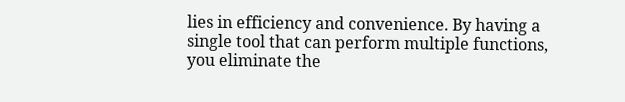lies in efficiency and convenience. By having a single tool that can perform multiple functions, you eliminate the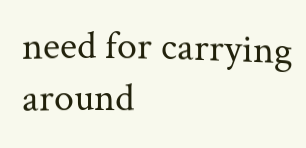need for carrying around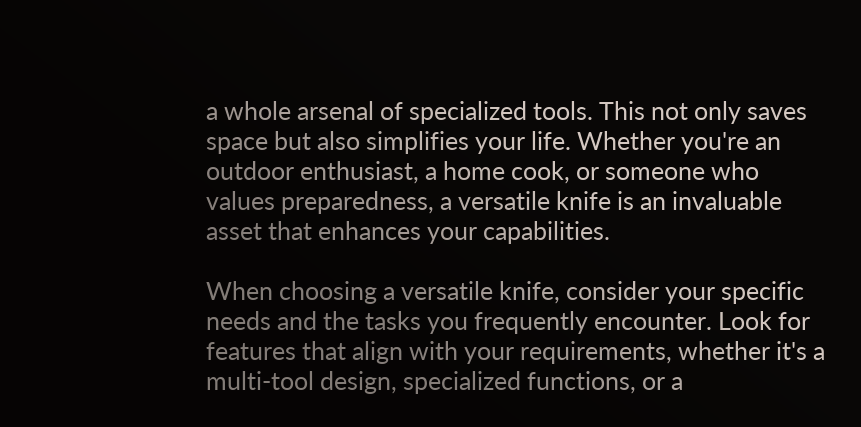a whole arsenal of specialized tools. This not only saves space but also simplifies your life. Whether you're an outdoor enthusiast, a home cook, or someone who values preparedness, a versatile knife is an invaluable asset that enhances your capabilities.

When choosing a versatile knife, consider your specific needs and the tasks you frequently encounter. Look for features that align with your requirements, whether it's a multi-tool design, specialized functions, or a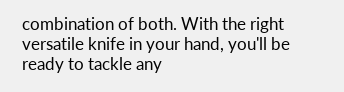combination of both. With the right versatile knife in your hand, you'll be ready to tackle any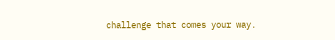challenge that comes your way.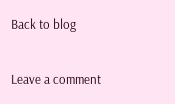Back to blog

Leave a comment